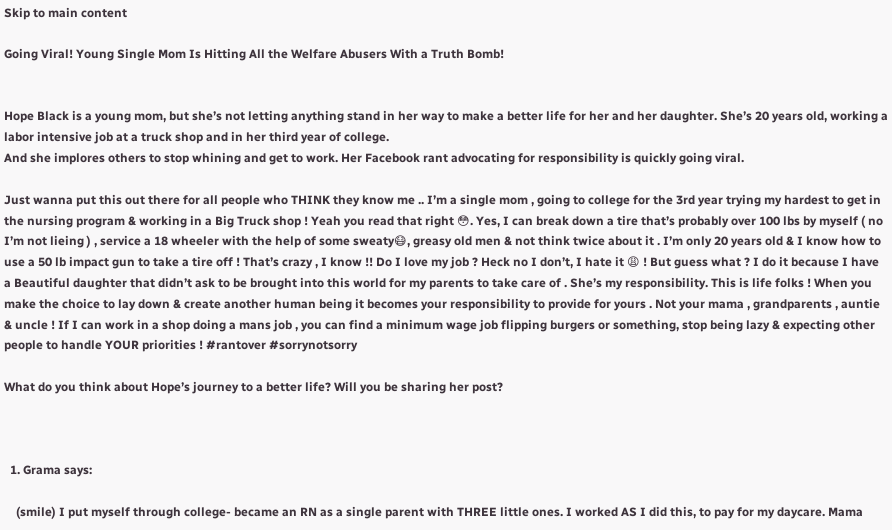Skip to main content

Going Viral! Young Single Mom Is Hitting All the Welfare Abusers With a Truth Bomb!


Hope Black is a young mom, but she’s not letting anything stand in her way to make a better life for her and her daughter. She’s 20 years old, working a labor intensive job at a truck shop and in her third year of college.
And she implores others to stop whining and get to work. Her Facebook rant advocating for responsibility is quickly going viral.

Just wanna put this out there for all people who THINK they know me .. I’m a single mom , going to college for the 3rd year trying my hardest to get in the nursing program & working in a Big Truck shop ! Yeah you read that right 😳. Yes, I can break down a tire that’s probably over 100 lbs by myself ( no I’m not lieing ) , service a 18 wheeler with the help of some sweaty😷, greasy old men & not think twice about it . I’m only 20 years old & I know how to use a 50 lb impact gun to take a tire off ! That’s crazy , I know !! Do I love my job ? Heck no I don’t, I hate it 😩 ! But guess what ? I do it because I have a Beautiful daughter that didn’t ask to be brought into this world for my parents to take care of . She’s my responsibility. This is life folks ! When you make the choice to lay down & create another human being it becomes your responsibility to provide for yours . Not your mama , grandparents , auntie & uncle ! If I can work in a shop doing a mans job , you can find a minimum wage job flipping burgers or something, stop being lazy & expecting other people to handle YOUR priorities ! #rantover #sorrynotsorry

What do you think about Hope’s journey to a better life? Will you be sharing her post?



  1. Grama says:

    (smile) I put myself through college- became an RN as a single parent with THREE little ones. I worked AS I did this, to pay for my daycare. Mama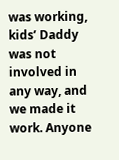was working, kids’ Daddy was not involved in any way, and we made it work. Anyone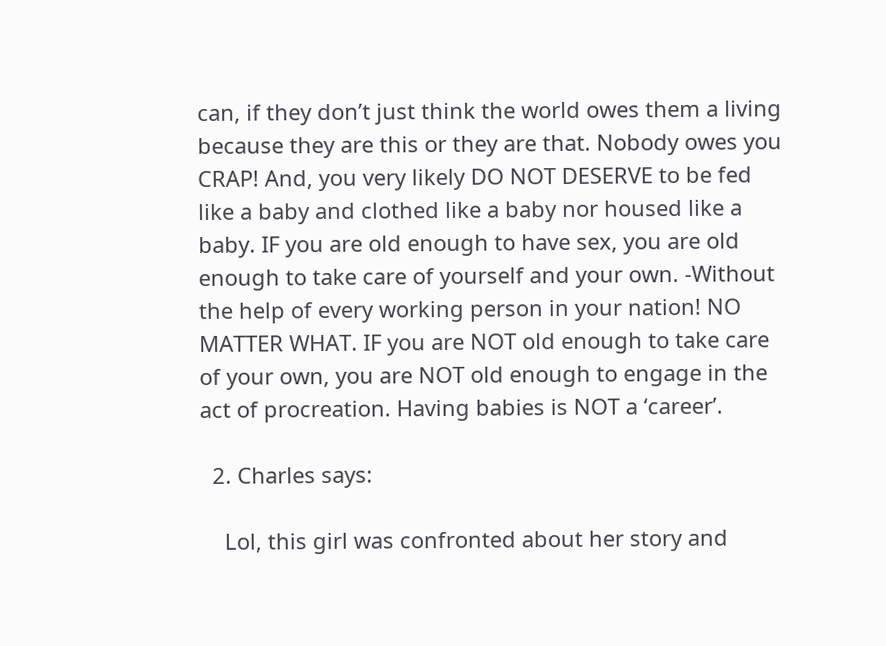can, if they don’t just think the world owes them a living because they are this or they are that. Nobody owes you CRAP! And, you very likely DO NOT DESERVE to be fed like a baby and clothed like a baby nor housed like a baby. IF you are old enough to have sex, you are old enough to take care of yourself and your own. -Without the help of every working person in your nation! NO MATTER WHAT. IF you are NOT old enough to take care of your own, you are NOT old enough to engage in the act of procreation. Having babies is NOT a ‘career’.

  2. Charles says:

    Lol, this girl was confronted about her story and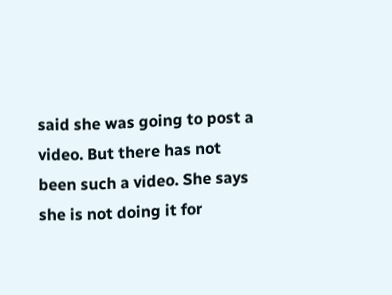said she was going to post a video. But there has not been such a video. She says she is not doing it for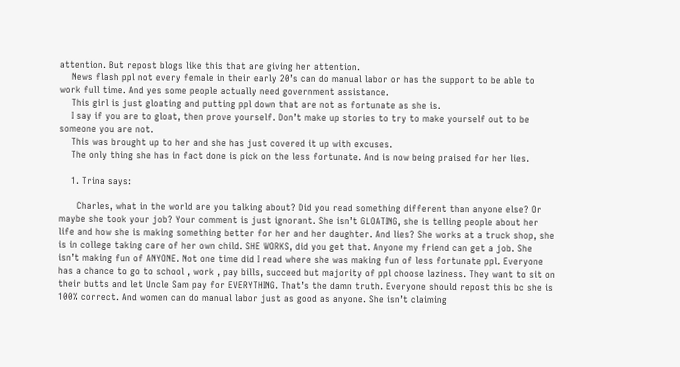attention. But repost blogs like this that are giving her attention.
    News flash ppl not every female in their early 20’s can do manual labor or has the support to be able to work full time. And yes some people actually need government assistance.
    This girl is just gloating and putting ppl down that are not as fortunate as she is.
    I say if you are to gloat, then prove yourself. Don’t make up stories to try to make yourself out to be someone you are not.
    This was brought up to her and she has just covered it up with excuses.
    The only thing she has in fact done is pick on the less fortunate. And is now being praised for her lies.

    1. Trina says:

      Charles, what in the world are you talking about? Did you read something different than anyone else? Or maybe she took your job? Your comment is just ignorant. She isn’t GLOATING, she is telling people about her life and how she is making something better for her and her daughter. And lies? She works at a truck shop, she is in college taking care of her own child. SHE WORKS, did you get that. Anyone my friend can get a job. She isn’t making fun of ANYONE. Not one time did I read where she was making fun of less fortunate ppl. Everyone has a chance to go to school , work , pay bills, succeed but majority of ppl choose laziness. They want to sit on their butts and let Uncle Sam pay for EVERYTHING. That’s the damn truth. Everyone should repost this bc she is 100% correct. And women can do manual labor just as good as anyone. She isn’t claiming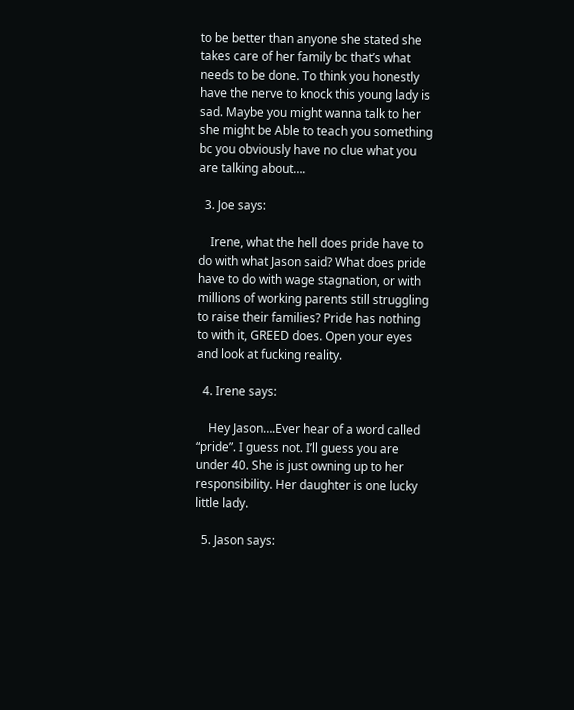to be better than anyone she stated she takes care of her family bc that’s what needs to be done. To think you honestly have the nerve to knock this young lady is sad. Maybe you might wanna talk to her she might be Able to teach you something bc you obviously have no clue what you are talking about….

  3. Joe says:

    Irene, what the hell does pride have to do with what Jason said? What does pride have to do with wage stagnation, or with millions of working parents still struggling to raise their families? Pride has nothing to with it, GREED does. Open your eyes and look at fucking reality.

  4. Irene says:

    Hey Jason….Ever hear of a word called “pride”. I guess not. I’ll guess you are under 40. She is just owning up to her responsibility. Her daughter is one lucky little lady.

  5. Jason says: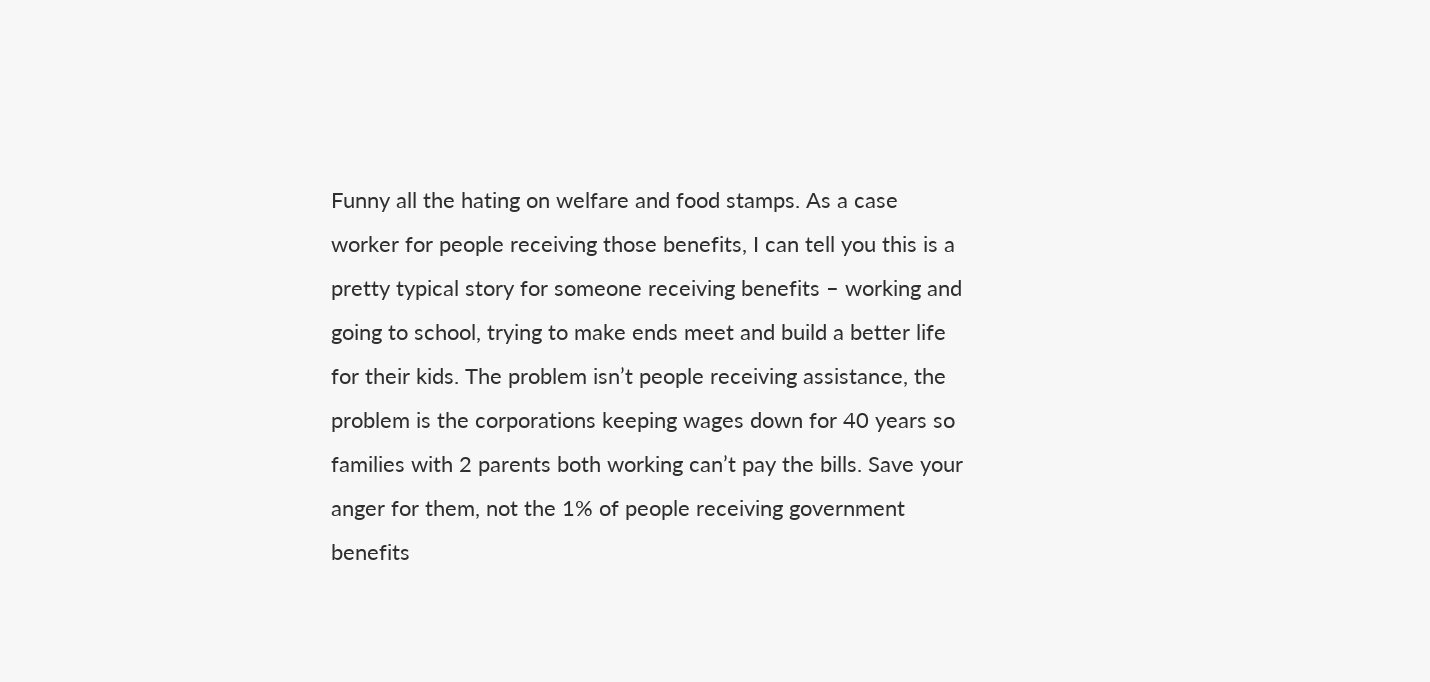Funny all the hating on welfare and food stamps. As a case worker for people receiving those benefits, I can tell you this is a pretty typical story for someone receiving benefits – working and going to school, trying to make ends meet and build a better life for their kids. The problem isn’t people receiving assistance, the problem is the corporations keeping wages down for 40 years so families with 2 parents both working can’t pay the bills. Save your anger for them, not the 1% of people receiving government benefits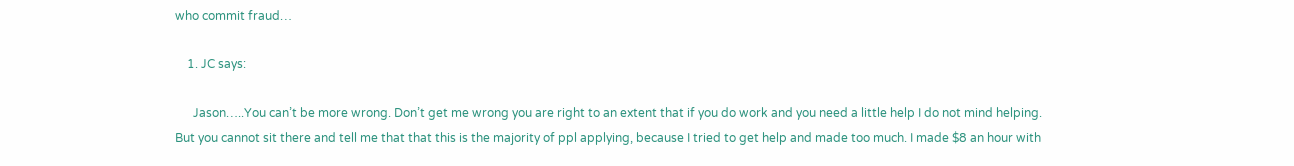who commit fraud…

    1. JC says:

      Jason…..You can’t be more wrong. Don’t get me wrong you are right to an extent that if you do work and you need a little help I do not mind helping. But you cannot sit there and tell me that that this is the majority of ppl applying, because I tried to get help and made too much. I made $8 an hour with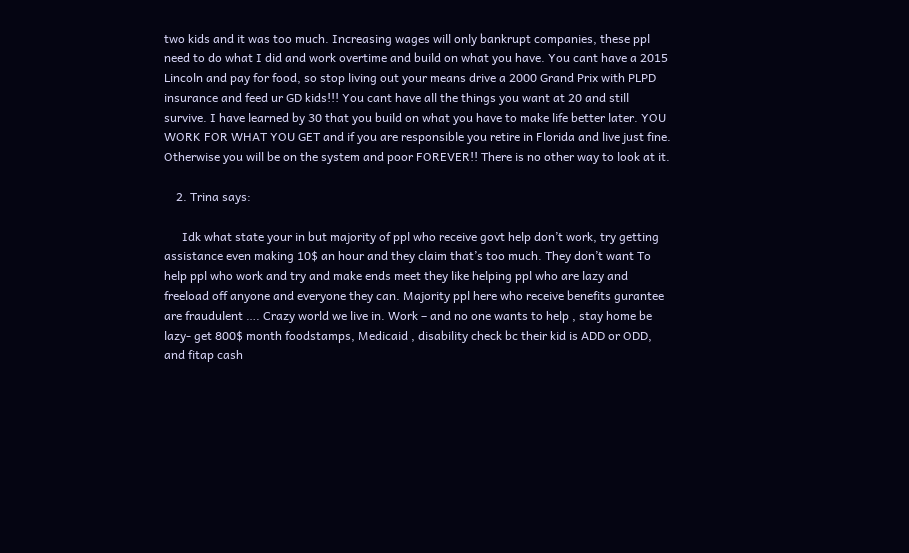two kids and it was too much. Increasing wages will only bankrupt companies, these ppl need to do what I did and work overtime and build on what you have. You cant have a 2015 Lincoln and pay for food, so stop living out your means drive a 2000 Grand Prix with PLPD insurance and feed ur GD kids!!! You cant have all the things you want at 20 and still survive. I have learned by 30 that you build on what you have to make life better later. YOU WORK FOR WHAT YOU GET and if you are responsible you retire in Florida and live just fine. Otherwise you will be on the system and poor FOREVER!! There is no other way to look at it.

    2. Trina says:

      Idk what state your in but majority of ppl who receive govt help don’t work, try getting assistance even making 10$ an hour and they claim that’s too much. They don’t want To help ppl who work and try and make ends meet they like helping ppl who are lazy and freeload off anyone and everyone they can. Majority ppl here who receive benefits gurantee are fraudulent …. Crazy world we live in. Work – and no one wants to help , stay home be lazy- get 800$ month foodstamps, Medicaid , disability check bc their kid is ADD or ODD, and fitap cash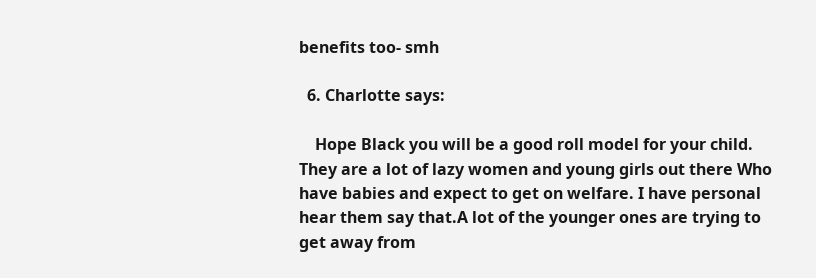benefits too- smh

  6. Charlotte says:

    Hope Black you will be a good roll model for your child. They are a lot of lazy women and young girls out there Who have babies and expect to get on welfare. I have personal hear them say that.A lot of the younger ones are trying to get away from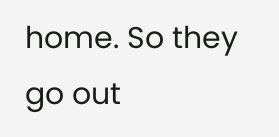home. So they go out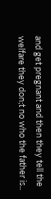and get pregnant and then they tell the welfare they don;t no who the father is..